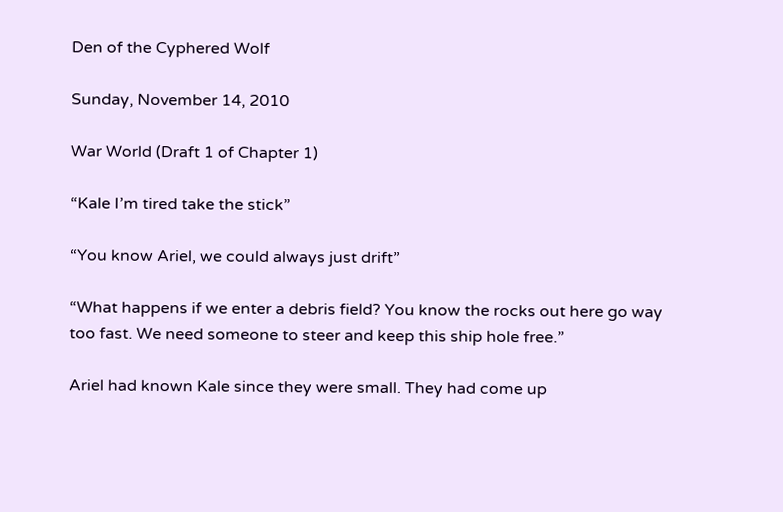Den of the Cyphered Wolf

Sunday, November 14, 2010

War World (Draft 1 of Chapter 1)

“Kale I’m tired take the stick”

“You know Ariel, we could always just drift”

“What happens if we enter a debris field? You know the rocks out here go way too fast. We need someone to steer and keep this ship hole free.”

Ariel had known Kale since they were small. They had come up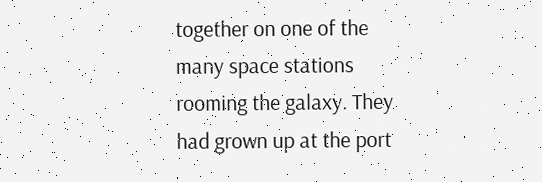together on one of the many space stations rooming the galaxy. They had grown up at the port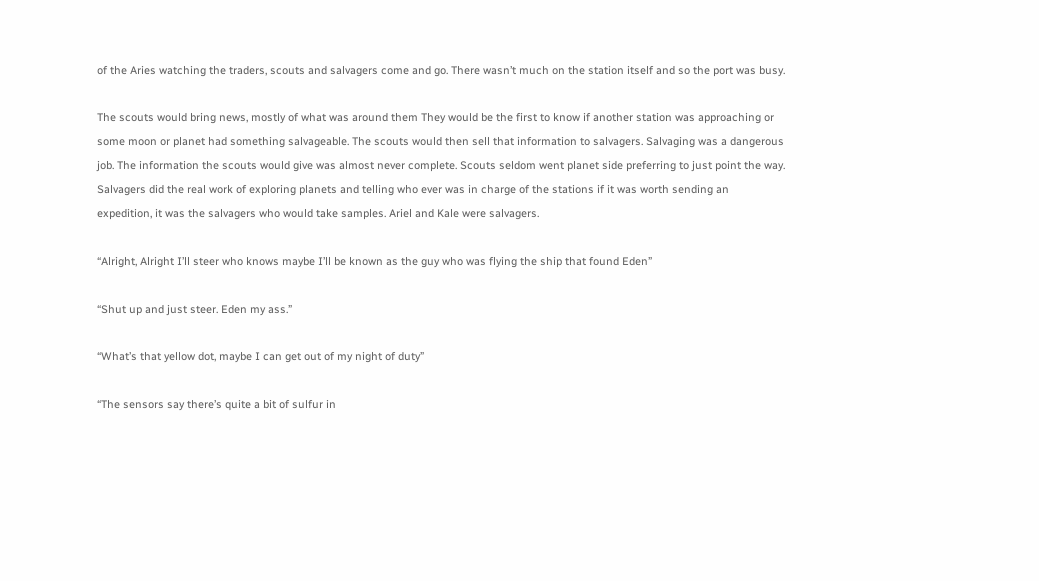of the Aries watching the traders, scouts and salvagers come and go. There wasn’t much on the station itself and so the port was busy.

The scouts would bring news, mostly of what was around them They would be the first to know if another station was approaching or some moon or planet had something salvageable. The scouts would then sell that information to salvagers. Salvaging was a dangerous job. The information the scouts would give was almost never complete. Scouts seldom went planet side preferring to just point the way. Salvagers did the real work of exploring planets and telling who ever was in charge of the stations if it was worth sending an expedition, it was the salvagers who would take samples. Ariel and Kale were salvagers.

“Alright, Alright I’ll steer who knows maybe I’ll be known as the guy who was flying the ship that found Eden”

“Shut up and just steer. Eden my ass.”

“What’s that yellow dot, maybe I can get out of my night of duty”

“The sensors say there’s quite a bit of sulfur in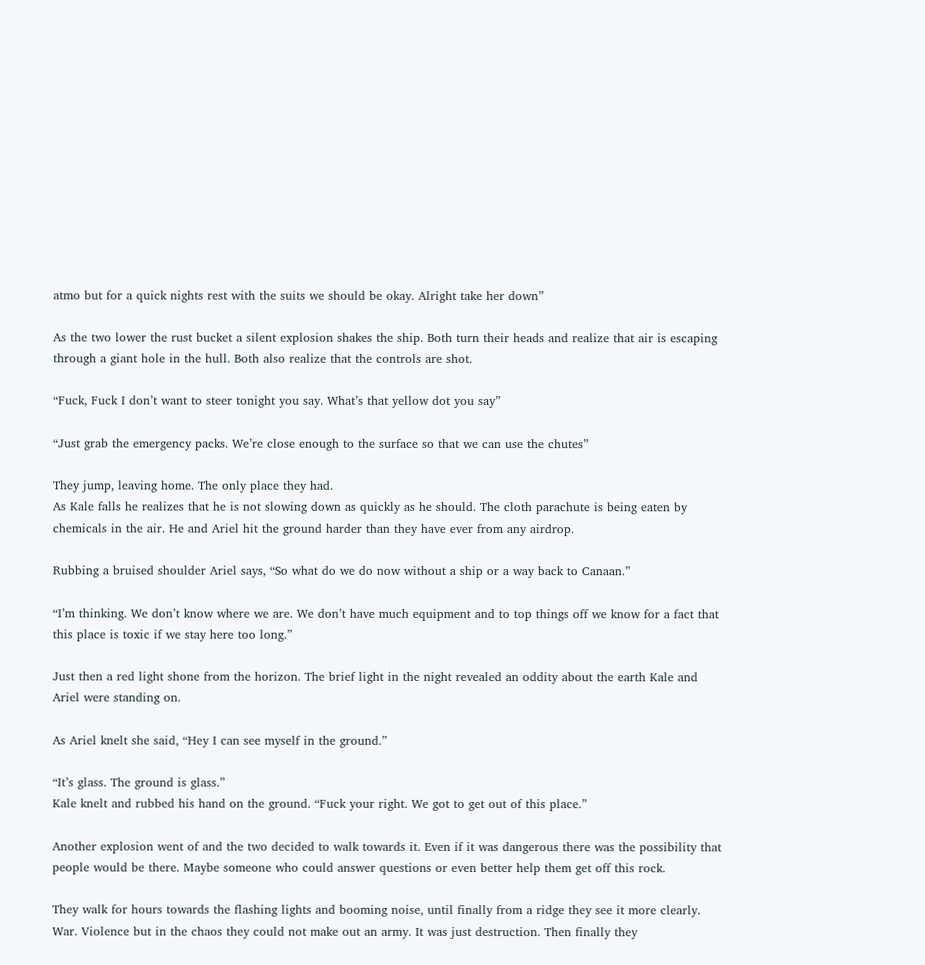atmo but for a quick nights rest with the suits we should be okay. Alright take her down”

As the two lower the rust bucket a silent explosion shakes the ship. Both turn their heads and realize that air is escaping through a giant hole in the hull. Both also realize that the controls are shot.

“Fuck, Fuck I don’t want to steer tonight you say. What’s that yellow dot you say”

“Just grab the emergency packs. We’re close enough to the surface so that we can use the chutes”

They jump, leaving home. The only place they had.
As Kale falls he realizes that he is not slowing down as quickly as he should. The cloth parachute is being eaten by chemicals in the air. He and Ariel hit the ground harder than they have ever from any airdrop.

Rubbing a bruised shoulder Ariel says, “So what do we do now without a ship or a way back to Canaan.”

“I’m thinking. We don’t know where we are. We don’t have much equipment and to top things off we know for a fact that this place is toxic if we stay here too long.”

Just then a red light shone from the horizon. The brief light in the night revealed an oddity about the earth Kale and Ariel were standing on.

As Ariel knelt she said, “Hey I can see myself in the ground.”

“It’s glass. The ground is glass.”
Kale knelt and rubbed his hand on the ground. “Fuck your right. We got to get out of this place.”

Another explosion went of and the two decided to walk towards it. Even if it was dangerous there was the possibility that people would be there. Maybe someone who could answer questions or even better help them get off this rock.

They walk for hours towards the flashing lights and booming noise, until finally from a ridge they see it more clearly. War. Violence but in the chaos they could not make out an army. It was just destruction. Then finally they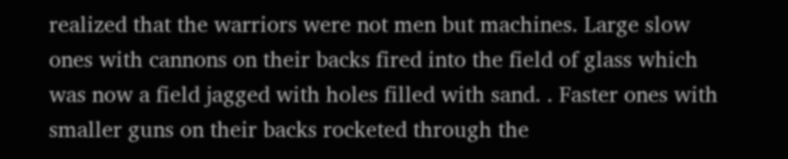realized that the warriors were not men but machines. Large slow ones with cannons on their backs fired into the field of glass which was now a field jagged with holes filled with sand. . Faster ones with smaller guns on their backs rocketed through the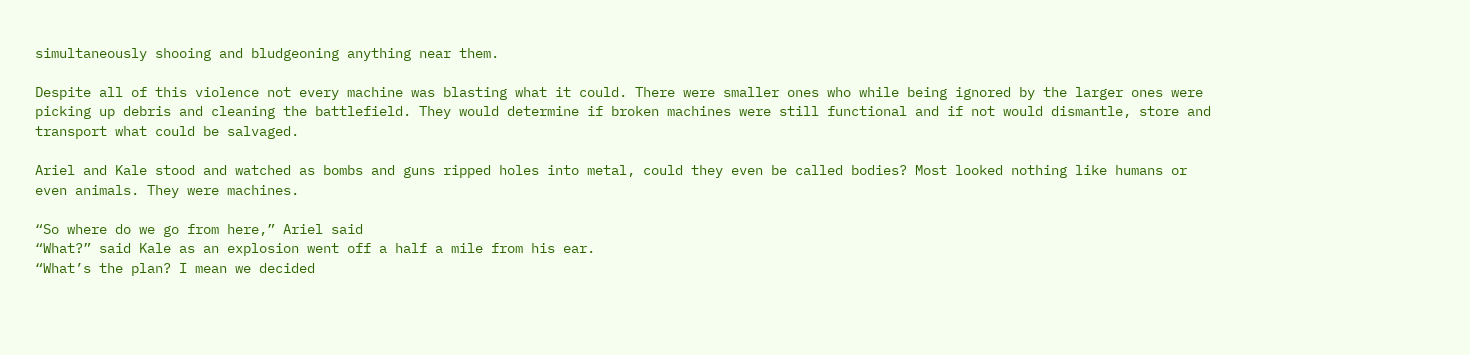simultaneously shooing and bludgeoning anything near them.

Despite all of this violence not every machine was blasting what it could. There were smaller ones who while being ignored by the larger ones were picking up debris and cleaning the battlefield. They would determine if broken machines were still functional and if not would dismantle, store and transport what could be salvaged.

Ariel and Kale stood and watched as bombs and guns ripped holes into metal, could they even be called bodies? Most looked nothing like humans or even animals. They were machines.

“So where do we go from here,” Ariel said
“What?” said Kale as an explosion went off a half a mile from his ear.
“What’s the plan? I mean we decided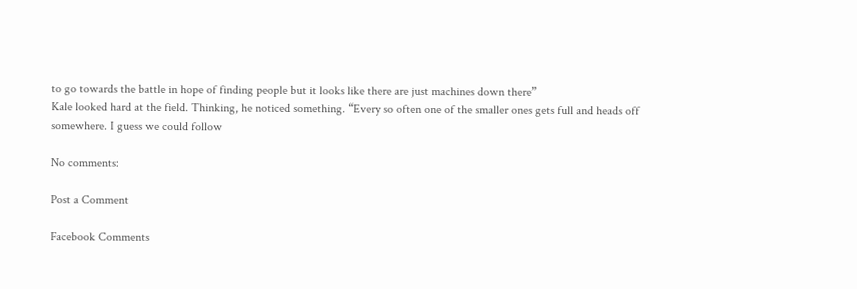to go towards the battle in hope of finding people but it looks like there are just machines down there”
Kale looked hard at the field. Thinking, he noticed something. “Every so often one of the smaller ones gets full and heads off somewhere. I guess we could follow

No comments:

Post a Comment

Facebook Comments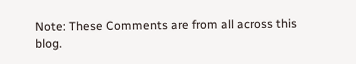Note: These Comments are from all across this blog.